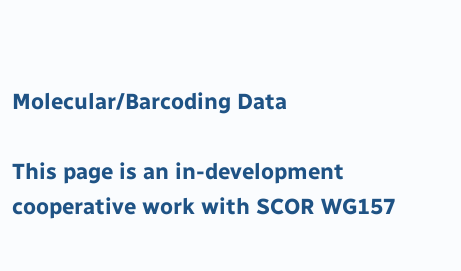Molecular/Barcoding Data

This page is an in-development cooperative work with SCOR WG157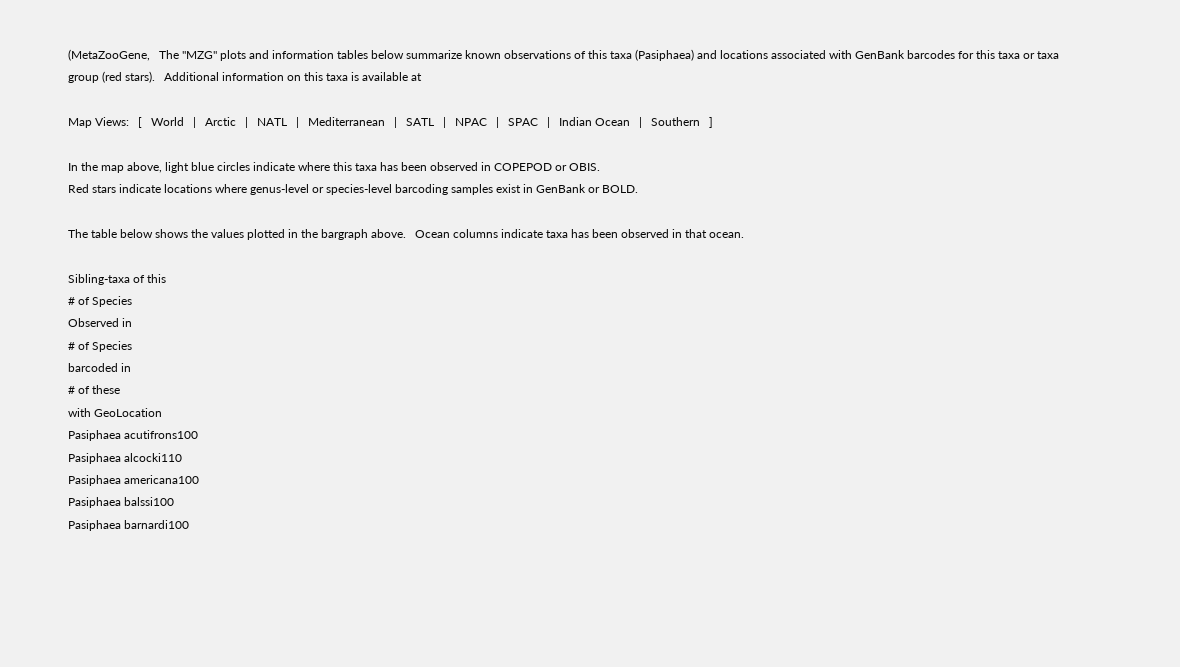(MetaZooGene,   The "MZG" plots and information tables below summarize known observations of this taxa (Pasiphaea) and locations associated with GenBank barcodes for this taxa or taxa group (red stars).   Additional information on this taxa is available at

Map Views:   [   World   |   Arctic   |   NATL   |   Mediterranean   |   SATL   |   NPAC   |   SPAC   |   Indian Ocean   |   Southern   ]

In the map above, light blue circles indicate where this taxa has been observed in COPEPOD or OBIS.
Red stars indicate locations where genus-level or species-level barcoding samples exist in GenBank or BOLD.

The table below shows the values plotted in the bargraph above.   Ocean columns indicate taxa has been observed in that ocean.

Sibling-taxa of this
# of Species
Observed in
# of Species
barcoded in
# of these
with GeoLocation
Pasiphaea acutifrons100
Pasiphaea alcocki110
Pasiphaea americana100
Pasiphaea balssi100
Pasiphaea barnardi100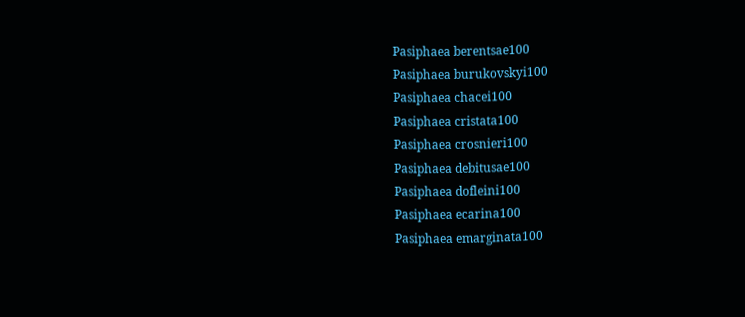Pasiphaea berentsae100
Pasiphaea burukovskyi100
Pasiphaea chacei100
Pasiphaea cristata100
Pasiphaea crosnieri100
Pasiphaea debitusae100
Pasiphaea dofleini100
Pasiphaea ecarina100
Pasiphaea emarginata100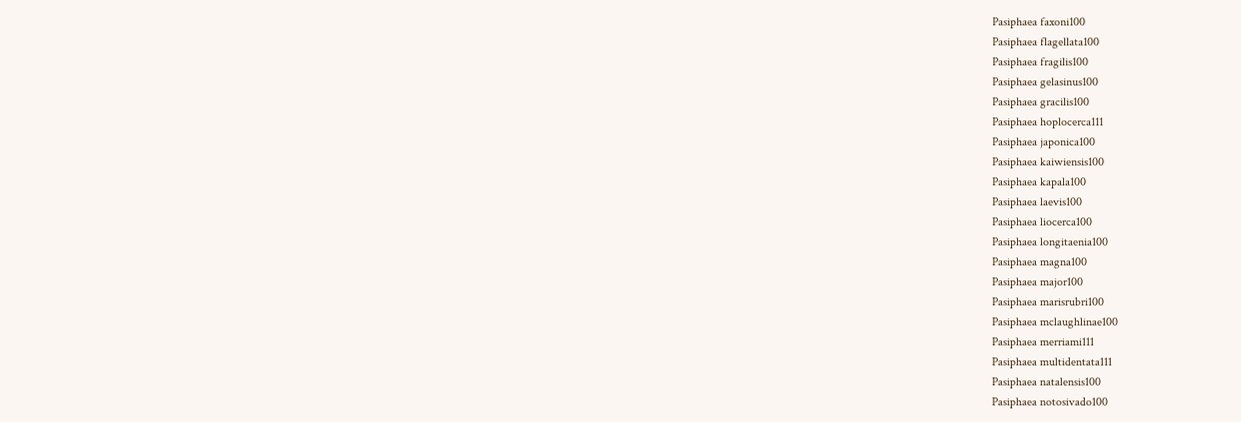Pasiphaea faxoni100
Pasiphaea flagellata100
Pasiphaea fragilis100
Pasiphaea gelasinus100
Pasiphaea gracilis100
Pasiphaea hoplocerca111
Pasiphaea japonica100
Pasiphaea kaiwiensis100
Pasiphaea kapala100
Pasiphaea laevis100
Pasiphaea liocerca100
Pasiphaea longitaenia100
Pasiphaea magna100
Pasiphaea major100
Pasiphaea marisrubri100
Pasiphaea mclaughlinae100
Pasiphaea merriami111
Pasiphaea multidentata111
Pasiphaea natalensis100
Pasiphaea notosivado100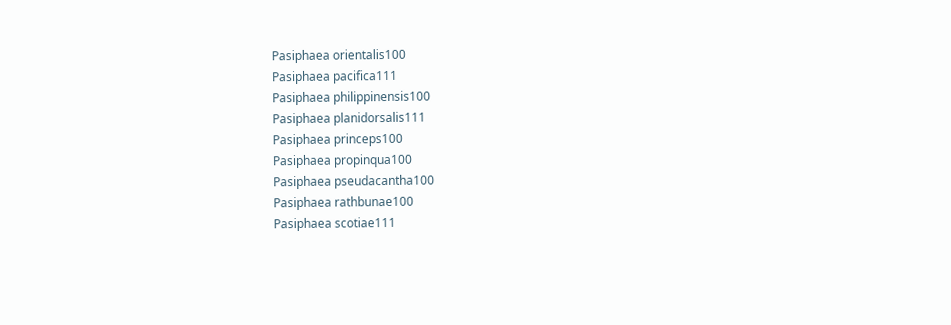Pasiphaea orientalis100
Pasiphaea pacifica111
Pasiphaea philippinensis100
Pasiphaea planidorsalis111
Pasiphaea princeps100
Pasiphaea propinqua100
Pasiphaea pseudacantha100
Pasiphaea rathbunae100
Pasiphaea scotiae111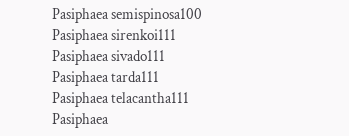Pasiphaea semispinosa100
Pasiphaea sirenkoi111
Pasiphaea sivado111
Pasiphaea tarda111
Pasiphaea telacantha111
Pasiphaea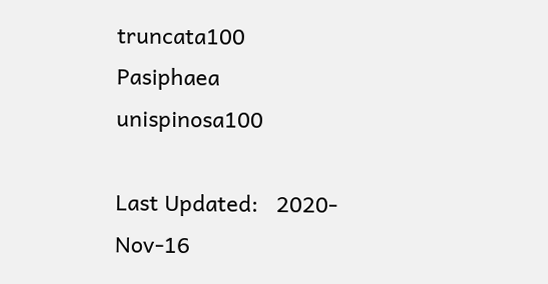truncata100
Pasiphaea unispinosa100

Last Updated:   2020-Nov-16